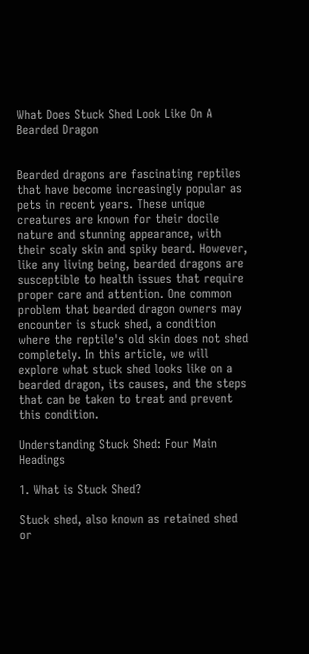What Does Stuck Shed Look Like On A Bearded Dragon


Bearded dragons are fascinating reptiles that have become increasingly popular as pets in recent years. These unique creatures are known for their docile nature and stunning appearance, with their scaly skin and spiky beard. However, like any living being, bearded dragons are susceptible to health issues that require proper care and attention. One common problem that bearded dragon owners may encounter is stuck shed, a condition where the reptile's old skin does not shed completely. In this article, we will explore what stuck shed looks like on a bearded dragon, its causes, and the steps that can be taken to treat and prevent this condition.

Understanding Stuck Shed: Four Main Headings

1. What is Stuck Shed?

Stuck shed, also known as retained shed or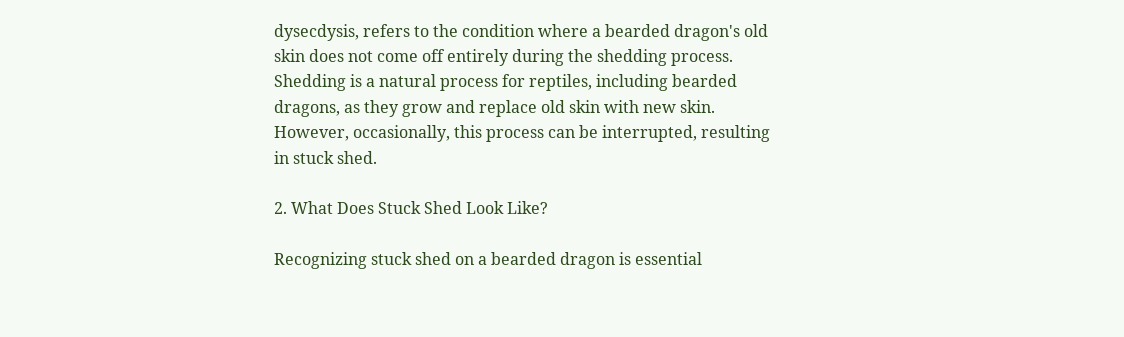dysecdysis, refers to the condition where a bearded dragon's old skin does not come off entirely during the shedding process. Shedding is a natural process for reptiles, including bearded dragons, as they grow and replace old skin with new skin. However, occasionally, this process can be interrupted, resulting in stuck shed.

2. What Does Stuck Shed Look Like?

Recognizing stuck shed on a bearded dragon is essential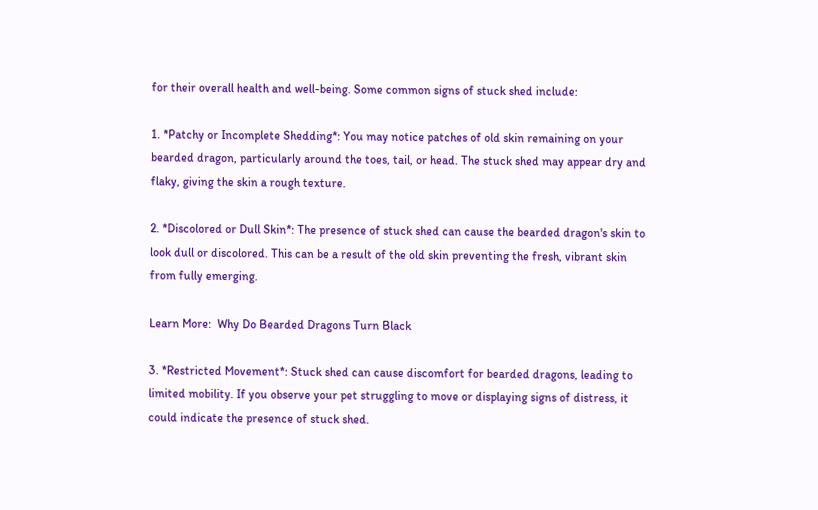for their overall health and well-being. Some common signs of stuck shed include:

1. *Patchy or Incomplete Shedding*: You may notice patches of old skin remaining on your bearded dragon, particularly around the toes, tail, or head. The stuck shed may appear dry and flaky, giving the skin a rough texture.

2. *Discolored or Dull Skin*: The presence of stuck shed can cause the bearded dragon's skin to look dull or discolored. This can be a result of the old skin preventing the fresh, vibrant skin from fully emerging.

Learn More:  Why Do Bearded Dragons Turn Black

3. *Restricted Movement*: Stuck shed can cause discomfort for bearded dragons, leading to limited mobility. If you observe your pet struggling to move or displaying signs of distress, it could indicate the presence of stuck shed.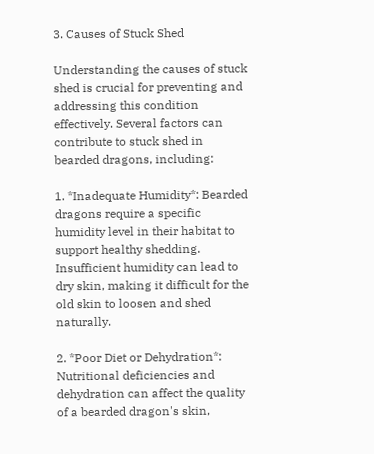3. Causes of Stuck Shed

Understanding the causes of stuck shed is crucial for preventing and addressing this condition effectively. Several factors can contribute to stuck shed in bearded dragons, including:

1. *Inadequate Humidity*: Bearded dragons require a specific humidity level in their habitat to support healthy shedding. Insufficient humidity can lead to dry skin, making it difficult for the old skin to loosen and shed naturally.

2. *Poor Diet or Dehydration*: Nutritional deficiencies and dehydration can affect the quality of a bearded dragon's skin,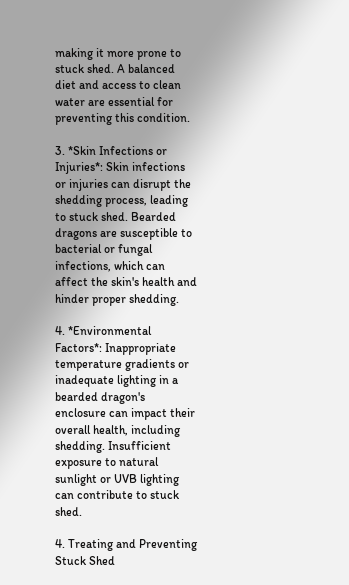making it more prone to stuck shed. A balanced diet and access to clean water are essential for preventing this condition.

3. *Skin Infections or Injuries*: Skin infections or injuries can disrupt the shedding process, leading to stuck shed. Bearded dragons are susceptible to bacterial or fungal infections, which can affect the skin's health and hinder proper shedding.

4. *Environmental Factors*: Inappropriate temperature gradients or inadequate lighting in a bearded dragon's enclosure can impact their overall health, including shedding. Insufficient exposure to natural sunlight or UVB lighting can contribute to stuck shed.

4. Treating and Preventing Stuck Shed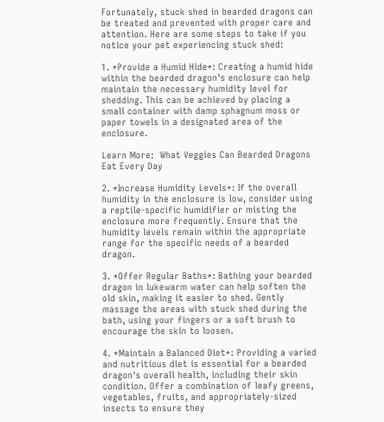Fortunately, stuck shed in bearded dragons can be treated and prevented with proper care and attention. Here are some steps to take if you notice your pet experiencing stuck shed:

1. *Provide a Humid Hide*: Creating a humid hide within the bearded dragon's enclosure can help maintain the necessary humidity level for shedding. This can be achieved by placing a small container with damp sphagnum moss or paper towels in a designated area of the enclosure.

Learn More:  What Veggies Can Bearded Dragons Eat Every Day

2. *Increase Humidity Levels*: If the overall humidity in the enclosure is low, consider using a reptile-specific humidifier or misting the enclosure more frequently. Ensure that the humidity levels remain within the appropriate range for the specific needs of a bearded dragon.

3. *Offer Regular Baths*: Bathing your bearded dragon in lukewarm water can help soften the old skin, making it easier to shed. Gently massage the areas with stuck shed during the bath, using your fingers or a soft brush to encourage the skin to loosen.

4. *Maintain a Balanced Diet*: Providing a varied and nutritious diet is essential for a bearded dragon's overall health, including their skin condition. Offer a combination of leafy greens, vegetables, fruits, and appropriately-sized insects to ensure they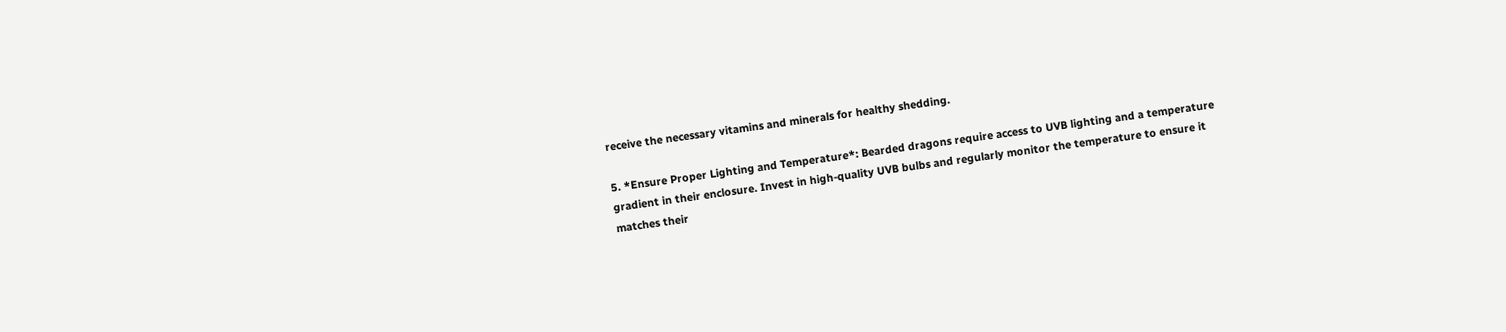receive the necessary vitamins and minerals for healthy shedding.

5. *Ensure Proper Lighting and Temperature*: Bearded dragons require access to UVB lighting and a temperature gradient in their enclosure. Invest in high-quality UVB bulbs and regularly monitor the temperature to ensure it matches their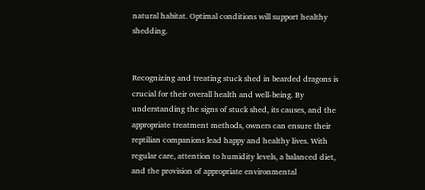natural habitat. Optimal conditions will support healthy shedding.


Recognizing and treating stuck shed in bearded dragons is crucial for their overall health and well-being. By understanding the signs of stuck shed, its causes, and the appropriate treatment methods, owners can ensure their reptilian companions lead happy and healthy lives. With regular care, attention to humidity levels, a balanced diet, and the provision of appropriate environmental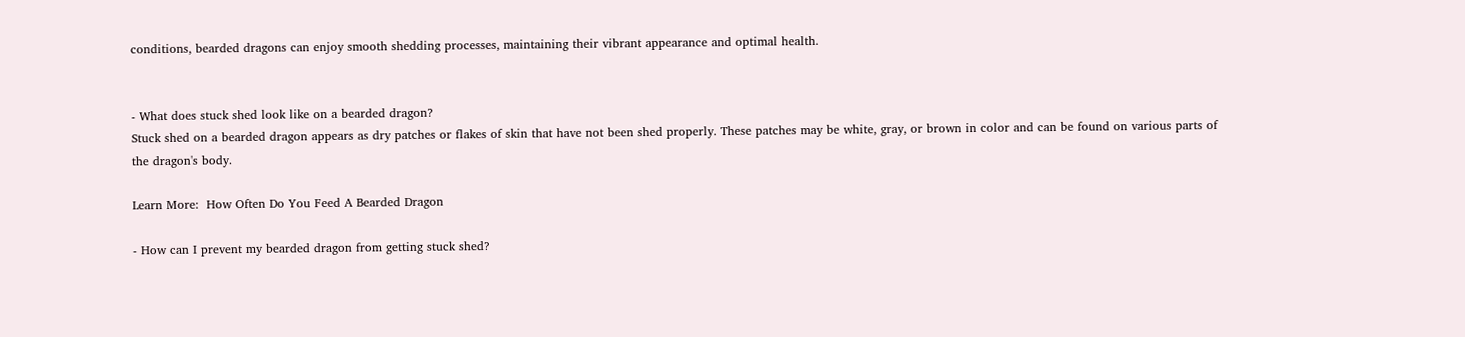conditions, bearded dragons can enjoy smooth shedding processes, maintaining their vibrant appearance and optimal health.


- What does stuck shed look like on a bearded dragon?
Stuck shed on a bearded dragon appears as dry patches or flakes of skin that have not been shed properly. These patches may be white, gray, or brown in color and can be found on various parts of the dragon's body.

Learn More:  How Often Do You Feed A Bearded Dragon

- How can I prevent my bearded dragon from getting stuck shed?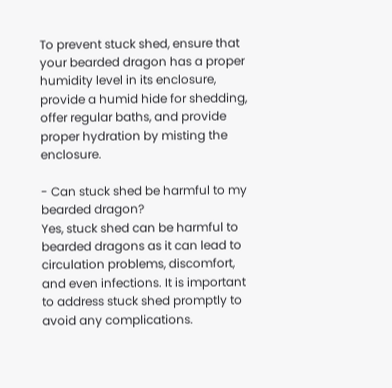To prevent stuck shed, ensure that your bearded dragon has a proper humidity level in its enclosure, provide a humid hide for shedding, offer regular baths, and provide proper hydration by misting the enclosure.

- Can stuck shed be harmful to my bearded dragon?
Yes, stuck shed can be harmful to bearded dragons as it can lead to circulation problems, discomfort, and even infections. It is important to address stuck shed promptly to avoid any complications.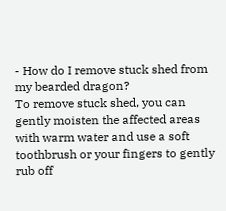- How do I remove stuck shed from my bearded dragon?
To remove stuck shed, you can gently moisten the affected areas with warm water and use a soft toothbrush or your fingers to gently rub off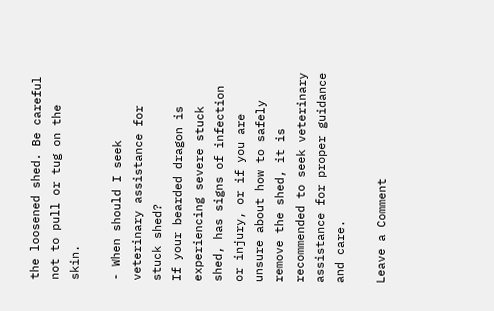the loosened shed. Be careful not to pull or tug on the skin.

- When should I seek veterinary assistance for stuck shed?
If your bearded dragon is experiencing severe stuck shed, has signs of infection or injury, or if you are unsure about how to safely remove the shed, it is recommended to seek veterinary assistance for proper guidance and care.

Leave a Comment